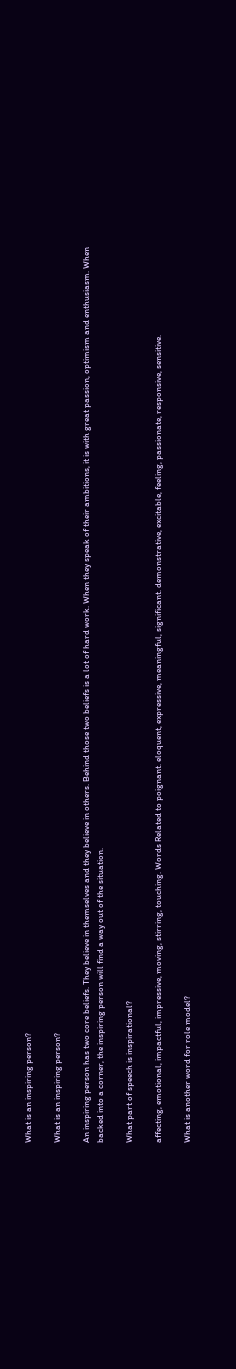What is an inspiring person?

What is an inspiring person?

An inspiring person has two core beliefs. They believe in themselves and they believe in others. Behind those two beliefs is a lot of hard work. When they speak of their ambitions, it is with great passion, optimism and enthusiasm. When backed into a corner, the inspiring person will find a way out of the situation.

What part of speech is inspirational?

affecting, emotional, impactful, impressive, moving, stirring, touching. Words Related to poignant. eloquent, expressive, meaningful, significant. demonstrative, excitable, feeling, passionate, responsive, sensitive.

What is another word for role model?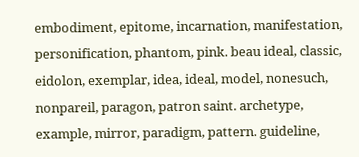embodiment, epitome, incarnation, manifestation, personification, phantom, pink. beau ideal, classic, eidolon, exemplar, idea, ideal, model, nonesuch, nonpareil, paragon, patron saint. archetype, example, mirror, paradigm, pattern. guideline,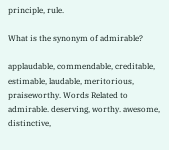principle, rule.

What is the synonym of admirable?

applaudable, commendable, creditable, estimable, laudable, meritorious, praiseworthy. Words Related to admirable. deserving, worthy. awesome, distinctive,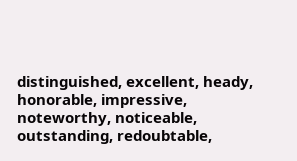distinguished, excellent, heady, honorable, impressive, noteworthy, noticeable, outstanding, redoubtable,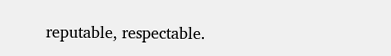reputable, respectable.